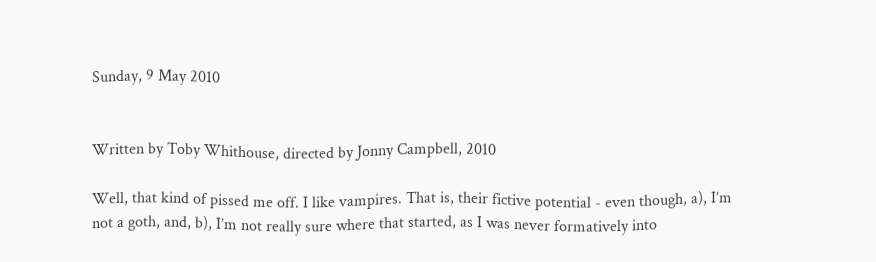Sunday, 9 May 2010


Written by Toby Whithouse, directed by Jonny Campbell, 2010

Well, that kind of pissed me off. I like vampires. That is, their fictive potential - even though, a), I’m not a goth, and, b), I’m not really sure where that started, as I was never formatively into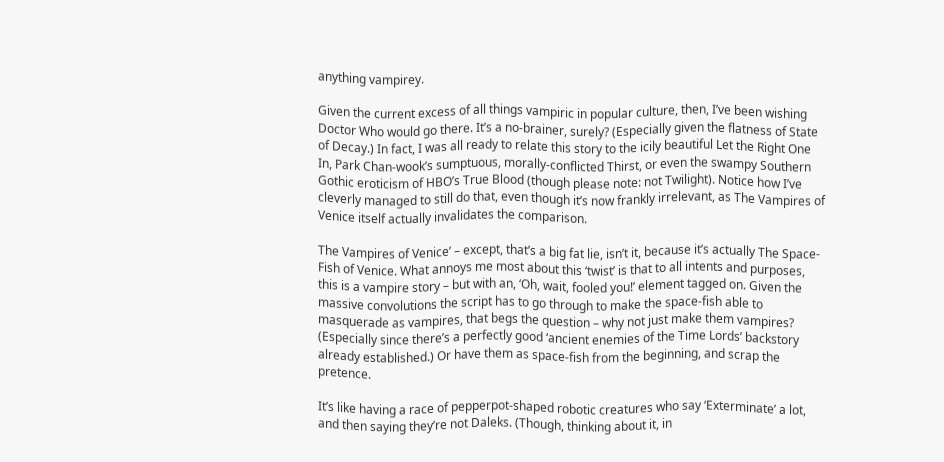anything vampirey.

Given the current excess of all things vampiric in popular culture, then, I’ve been wishing Doctor Who would go there. It’s a no-brainer, surely? (Especially given the flatness of State of Decay.) In fact, I was all ready to relate this story to the icily beautiful Let the Right One In, Park Chan-wook’s sumptuous, morally-conflicted Thirst, or even the swampy Southern Gothic eroticism of HBO’s True Blood (though please note: not Twilight). Notice how I’ve cleverly managed to still do that, even though it’s now frankly irrelevant, as The Vampires of Venice itself actually invalidates the comparison.

The Vampires of Venice’ – except, that’s a big fat lie, isn’t it, because it’s actually The Space-Fish of Venice. What annoys me most about this ‘twist’ is that to all intents and purposes, this is a vampire story – but with an, ‘Oh, wait, fooled you!’ element tagged on. Given the massive convolutions the script has to go through to make the space-fish able to masquerade as vampires, that begs the question – why not just make them vampires? (Especially since there’s a perfectly good ‘ancient enemies of the Time Lords’ backstory already established.) Or have them as space-fish from the beginning, and scrap the pretence.

It’s like having a race of pepperpot-shaped robotic creatures who say ‘Exterminate’ a lot, and then saying they’re not Daleks. (Though, thinking about it, in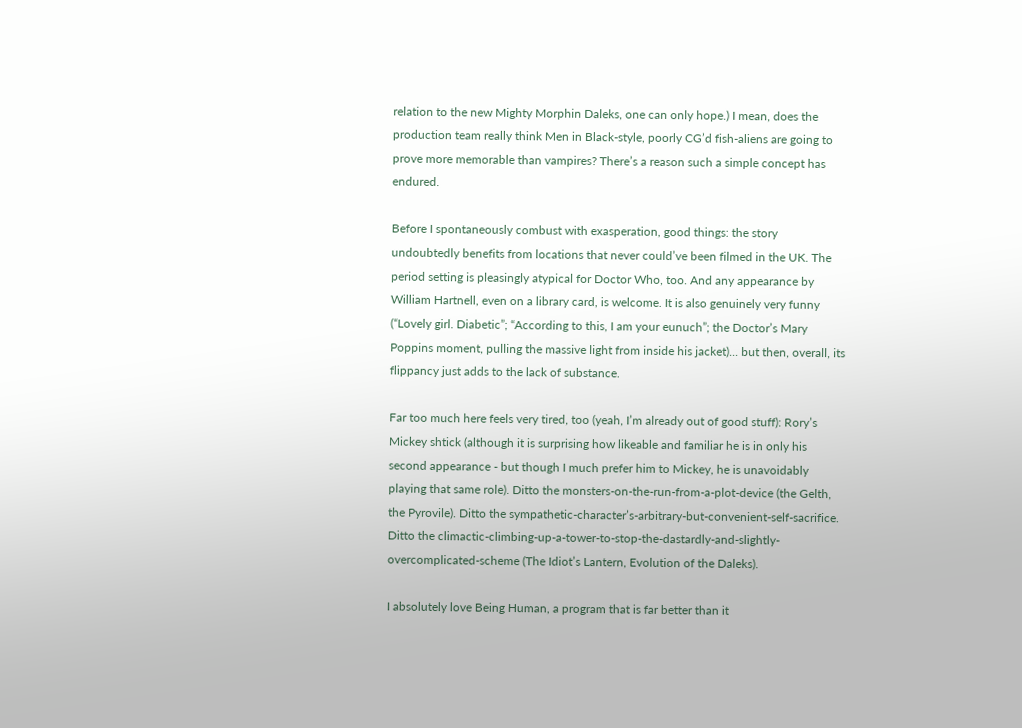relation to the new Mighty Morphin Daleks, one can only hope.) I mean, does the production team really think Men in Black-style, poorly CG’d fish-aliens are going to prove more memorable than vampires? There’s a reason such a simple concept has endured.

Before I spontaneously combust with exasperation, good things: the story undoubtedly benefits from locations that never could’ve been filmed in the UK. The period setting is pleasingly atypical for Doctor Who, too. And any appearance by William Hartnell, even on a library card, is welcome. It is also genuinely very funny (“Lovely girl. Diabetic”; “According to this, I am your eunuch”; the Doctor’s Mary Poppins moment, pulling the massive light from inside his jacket)... but then, overall, its flippancy just adds to the lack of substance.

Far too much here feels very tired, too (yeah, I’m already out of good stuff): Rory’s Mickey shtick (although it is surprising how likeable and familiar he is in only his second appearance - but though I much prefer him to Mickey, he is unavoidably playing that same role). Ditto the monsters-on-the-run-from-a-plot-device (the Gelth, the Pyrovile). Ditto the sympathetic-character’s-arbitrary-but-convenient-self-sacrifice. Ditto the climactic-climbing-up-a-tower-to-stop-the-dastardly-and-slightly-overcomplicated-scheme (The Idiot’s Lantern, Evolution of the Daleks).

I absolutely love Being Human, a program that is far better than it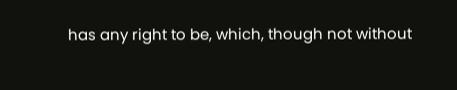has any right to be, which, though not without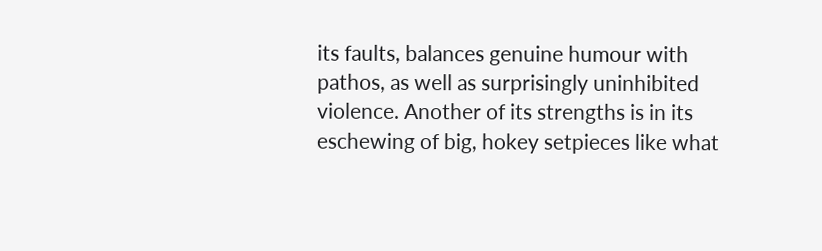its faults, balances genuine humour with pathos, as well as surprisingly uninhibited violence. Another of its strengths is in its eschewing of big, hokey setpieces like what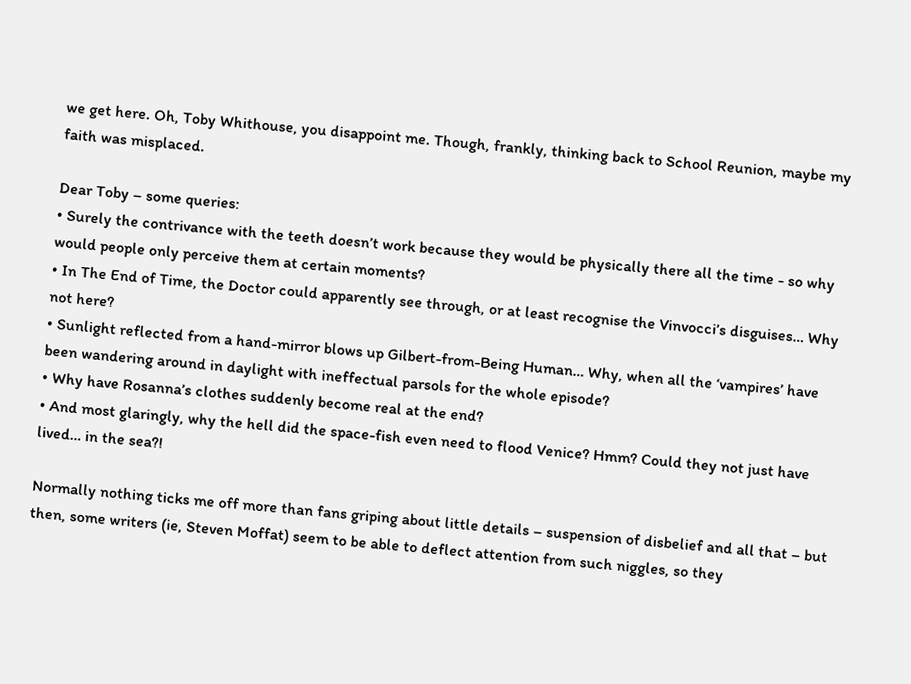we get here. Oh, Toby Whithouse, you disappoint me. Though, frankly, thinking back to School Reunion, maybe my faith was misplaced.

Dear Toby – some queries:
• Surely the contrivance with the teeth doesn’t work because they would be physically there all the time - so why would people only perceive them at certain moments?
• In The End of Time, the Doctor could apparently see through, or at least recognise the Vinvocci’s disguises… Why not here?
• Sunlight reflected from a hand-mirror blows up Gilbert-from-Being Human… Why, when all the ‘vampires’ have been wandering around in daylight with ineffectual parsols for the whole episode?
• Why have Rosanna’s clothes suddenly become real at the end?
• And most glaringly, why the hell did the space-fish even need to flood Venice? Hmm? Could they not just have lived… in the sea?!

Normally nothing ticks me off more than fans griping about little details – suspension of disbelief and all that – but then, some writers (ie, Steven Moffat) seem to be able to deflect attention from such niggles, so they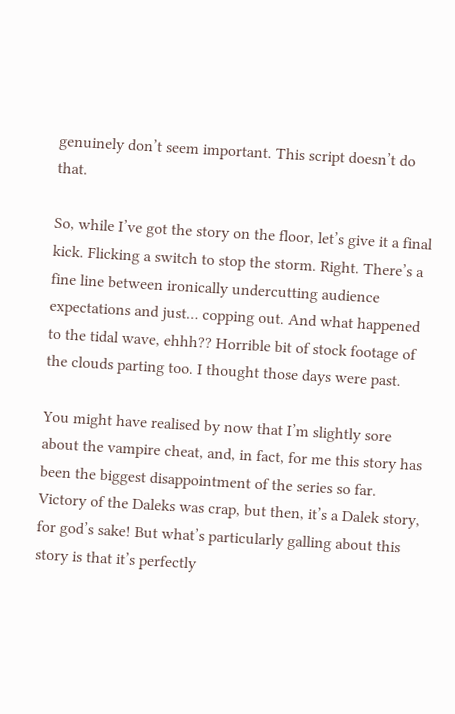genuinely don’t seem important. This script doesn’t do that.

So, while I’ve got the story on the floor, let’s give it a final kick. Flicking a switch to stop the storm. Right. There’s a fine line between ironically undercutting audience expectations and just… copping out. And what happened to the tidal wave, ehhh?? Horrible bit of stock footage of the clouds parting too. I thought those days were past.

You might have realised by now that I’m slightly sore about the vampire cheat, and, in fact, for me this story has been the biggest disappointment of the series so far. Victory of the Daleks was crap, but then, it’s a Dalek story, for god’s sake! But what’s particularly galling about this story is that it’s perfectly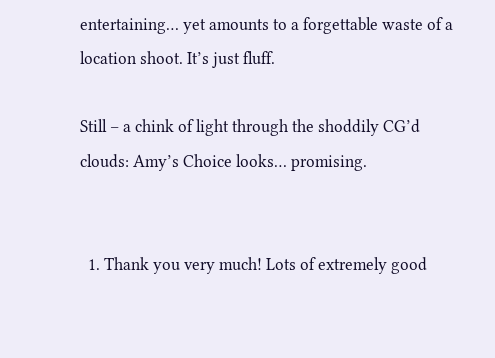entertaining… yet amounts to a forgettable waste of a location shoot. It’s just fluff.

Still – a chink of light through the shoddily CG’d clouds: Amy’s Choice looks… promising.


  1. Thank you very much! Lots of extremely good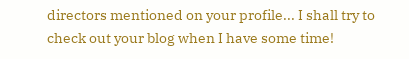directors mentioned on your profile... I shall try to check out your blog when I have some time!